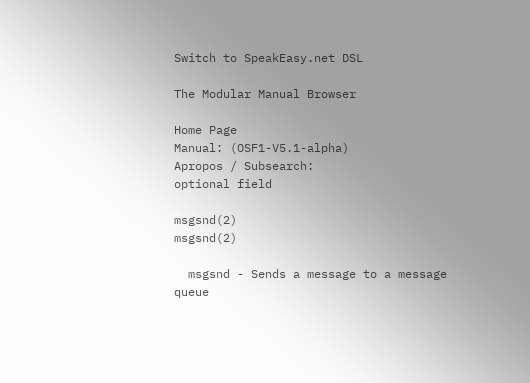Switch to SpeakEasy.net DSL

The Modular Manual Browser

Home Page
Manual: (OSF1-V5.1-alpha)
Apropos / Subsearch:
optional field

msgsnd(2)                               msgsnd(2)

  msgsnd - Sends a message to a message queue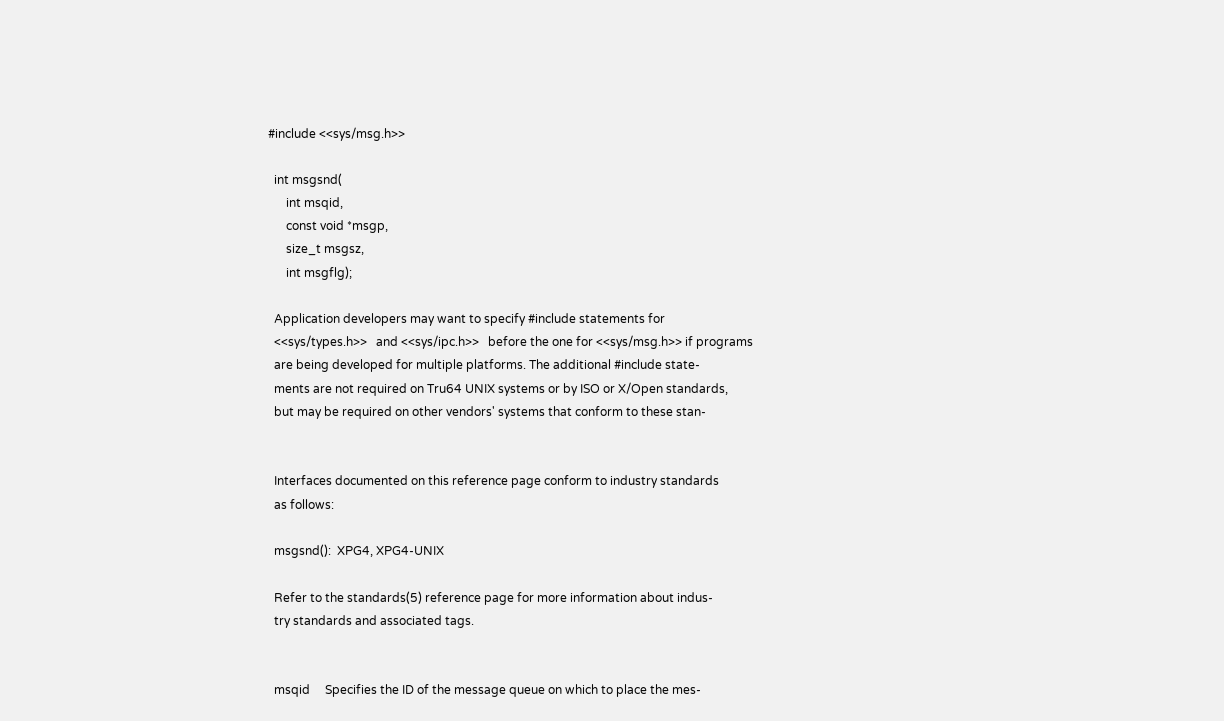#include <<sys/msg.h>>

  int msgsnd(
      int msqid,
      const void *msgp,
      size_t msgsz,
      int msgflg);

  Application developers may want to specify #include statements for
  <<sys/types.h>>   and <<sys/ipc.h>>   before the one for <<sys/msg.h>> if programs
  are being developed for multiple platforms. The additional #include state-
  ments are not required on Tru64 UNIX systems or by ISO or X/Open standards,
  but may be required on other vendors' systems that conform to these stan-


  Interfaces documented on this reference page conform to industry standards
  as follows:

  msgsnd():  XPG4, XPG4-UNIX

  Refer to the standards(5) reference page for more information about indus-
  try standards and associated tags.


  msqid     Specifies the ID of the message queue on which to place the mes-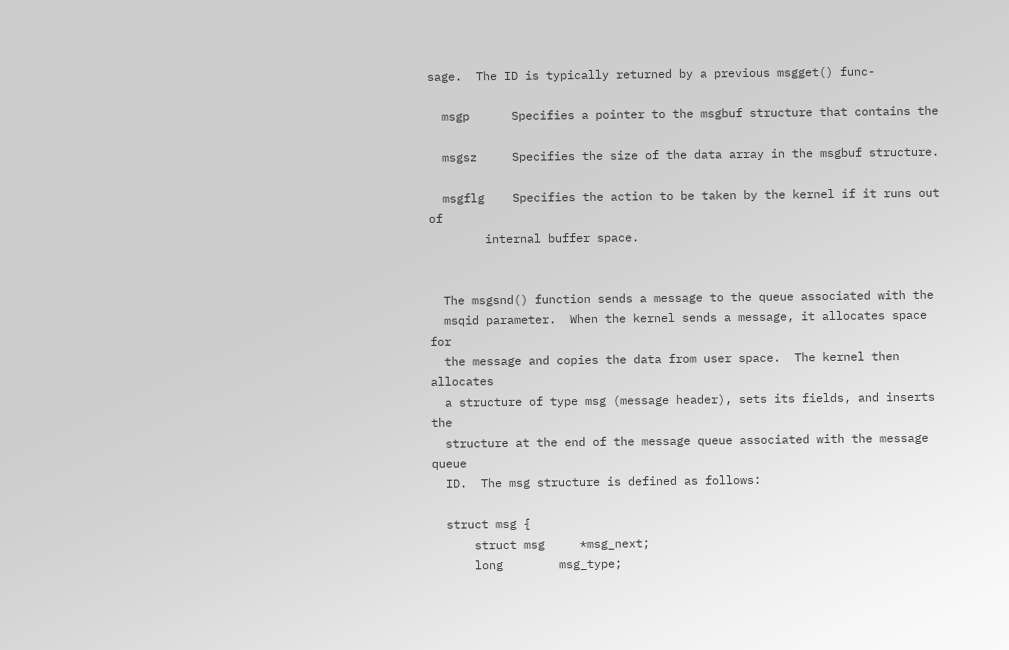sage.  The ID is typically returned by a previous msgget() func-

  msgp      Specifies a pointer to the msgbuf structure that contains the

  msgsz     Specifies the size of the data array in the msgbuf structure.

  msgflg    Specifies the action to be taken by the kernel if it runs out of
        internal buffer space.


  The msgsnd() function sends a message to the queue associated with the
  msqid parameter.  When the kernel sends a message, it allocates space for
  the message and copies the data from user space.  The kernel then allocates
  a structure of type msg (message header), sets its fields, and inserts the
  structure at the end of the message queue associated with the message queue
  ID.  The msg structure is defined as follows:

  struct msg {
      struct msg     *msg_next;
      long        msg_type;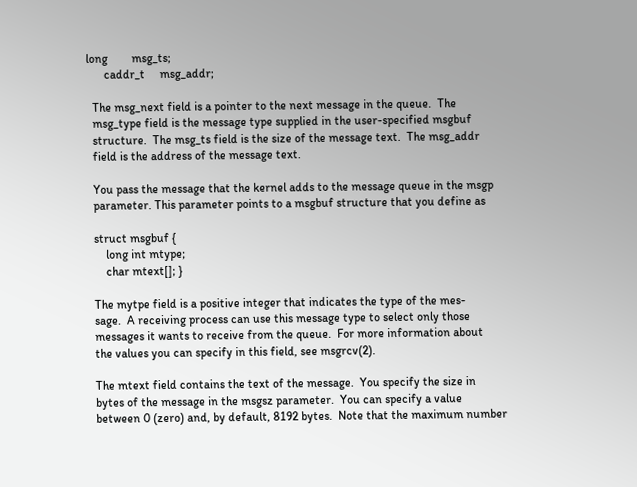long        msg_ts;
      caddr_t     msg_addr;

  The msg_next field is a pointer to the next message in the queue.  The
  msg_type field is the message type supplied in the user-specified msgbuf
  structure.  The msg_ts field is the size of the message text.  The msg_addr
  field is the address of the message text.

  You pass the message that the kernel adds to the message queue in the msgp
  parameter. This parameter points to a msgbuf structure that you define as

  struct msgbuf {
      long int mtype;
      char mtext[]; }

  The mytpe field is a positive integer that indicates the type of the mes-
  sage.  A receiving process can use this message type to select only those
  messages it wants to receive from the queue.  For more information about
  the values you can specify in this field, see msgrcv(2).

  The mtext field contains the text of the message.  You specify the size in
  bytes of the message in the msgsz parameter.  You can specify a value
  between 0 (zero) and, by default, 8192 bytes.  Note that the maximum number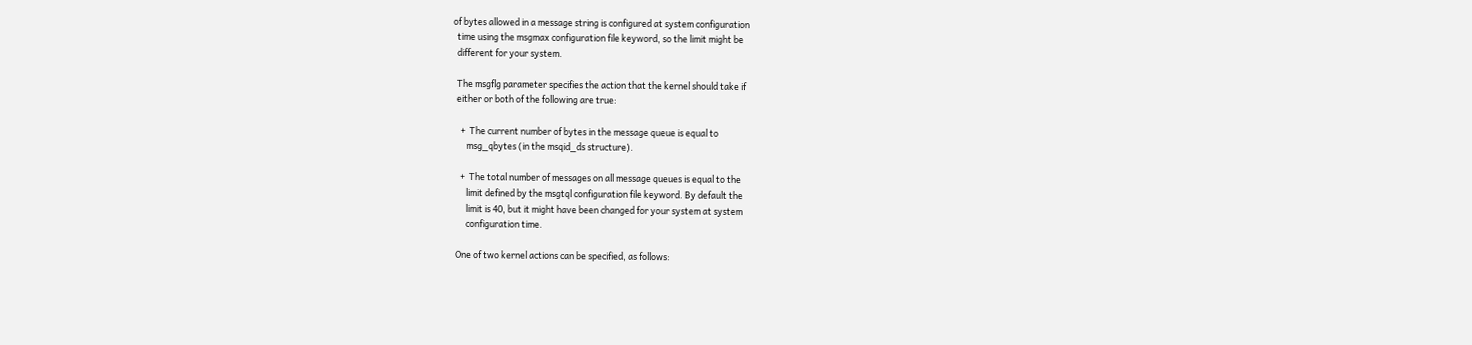of bytes allowed in a message string is configured at system configuration
  time using the msgmax configuration file keyword, so the limit might be
  different for your system.

  The msgflg parameter specifies the action that the kernel should take if
  either or both of the following are true:

    +  The current number of bytes in the message queue is equal to
       msg_qbytes (in the msqid_ds structure).

    +  The total number of messages on all message queues is equal to the
       limit defined by the msgtql configuration file keyword. By default the
       limit is 40, but it might have been changed for your system at system
       configuration time.

  One of two kernel actions can be specified, as follows: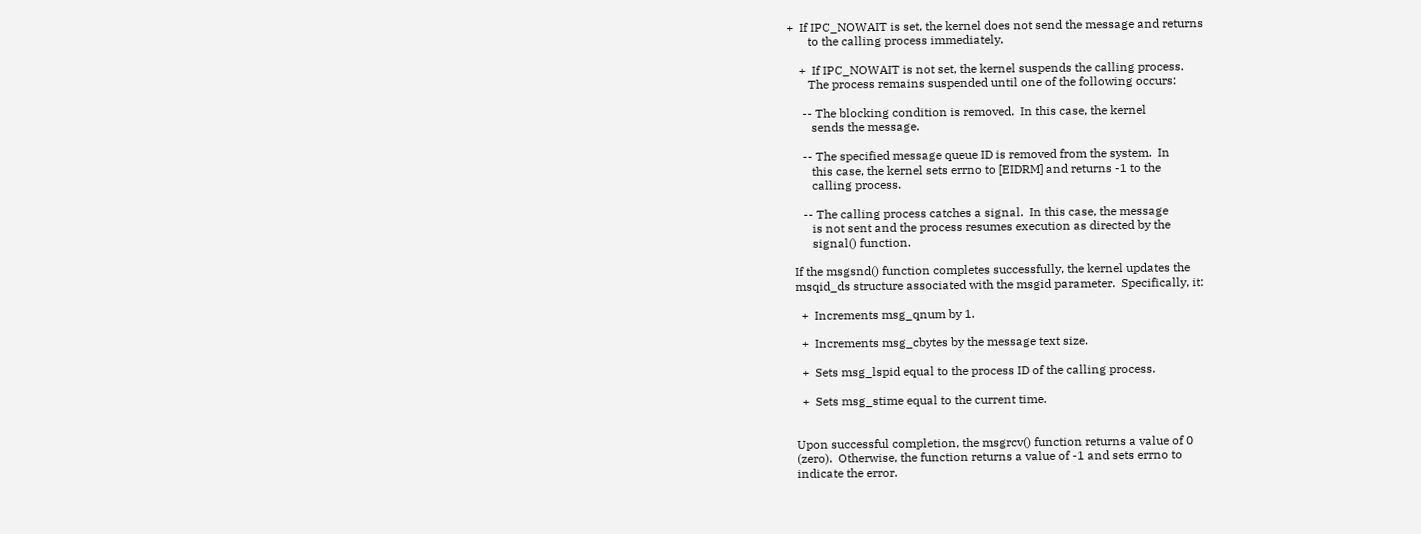+  If IPC_NOWAIT is set, the kernel does not send the message and returns
       to the calling process immediately.

    +  If IPC_NOWAIT is not set, the kernel suspends the calling process.
       The process remains suspended until one of the following occurs:

     -- The blocking condition is removed.  In this case, the kernel
        sends the message.

     -- The specified message queue ID is removed from the system.  In
        this case, the kernel sets errno to [EIDRM] and returns -1 to the
        calling process.

     -- The calling process catches a signal.  In this case, the message
        is not sent and the process resumes execution as directed by the
        signal() function.

  If the msgsnd() function completes successfully, the kernel updates the
  msqid_ds structure associated with the msgid parameter.  Specifically, it:

    +  Increments msg_qnum by 1.

    +  Increments msg_cbytes by the message text size.

    +  Sets msg_lspid equal to the process ID of the calling process.

    +  Sets msg_stime equal to the current time.


  Upon successful completion, the msgrcv() function returns a value of 0
  (zero).  Otherwise, the function returns a value of -1 and sets errno to
  indicate the error.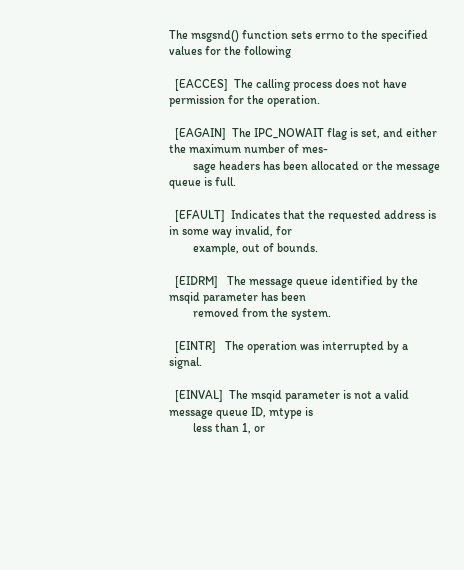The msgsnd() function sets errno to the specified values for the following

  [EACCES]  The calling process does not have permission for the operation.

  [EAGAIN]  The IPC_NOWAIT flag is set, and either the maximum number of mes-
        sage headers has been allocated or the message queue is full.

  [EFAULT]  Indicates that the requested address is in some way invalid, for
        example, out of bounds.

  [EIDRM]   The message queue identified by the msqid parameter has been
        removed from the system.

  [EINTR]   The operation was interrupted by a signal.

  [EINVAL]  The msqid parameter is not a valid message queue ID, mtype is
        less than 1, or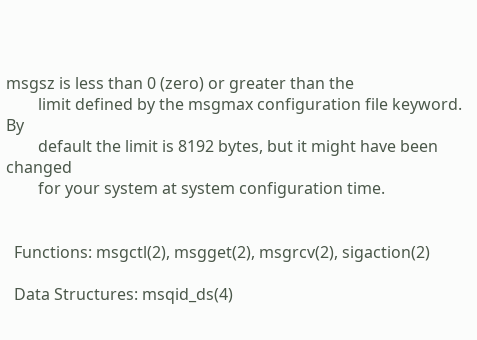msgsz is less than 0 (zero) or greater than the
        limit defined by the msgmax configuration file keyword. By
        default the limit is 8192 bytes, but it might have been changed
        for your system at system configuration time.


  Functions: msgctl(2), msgget(2), msgrcv(2), sigaction(2)

  Data Structures: msqid_ds(4)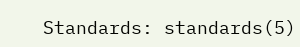Standards: standards(5)